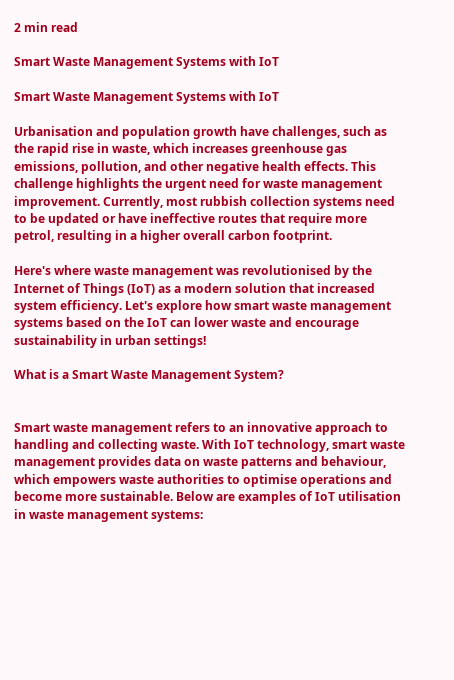2 min read

Smart Waste Management Systems with IoT

Smart Waste Management Systems with IoT

Urbanisation and population growth have challenges, such as the rapid rise in waste, which increases greenhouse gas emissions, pollution, and other negative health effects. This challenge highlights the urgent need for waste management improvement. Currently, most rubbish collection systems need to be updated or have ineffective routes that require more petrol, resulting in a higher overall carbon footprint.

Here's where waste management was revolutionised by the Internet of Things (IoT) as a modern solution that increased system efficiency. Let's explore how smart waste management systems based on the IoT can lower waste and encourage sustainability in urban settings!

What is a Smart Waste Management System?


Smart waste management refers to an innovative approach to handling and collecting waste. With IoT technology, smart waste management provides data on waste patterns and behaviour, which empowers waste authorities to optimise operations and become more sustainable. Below are examples of IoT utilisation in waste management systems: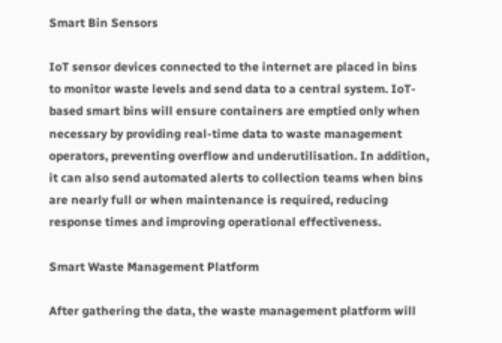Smart Bin Sensors

IoT sensor devices connected to the internet are placed in bins to monitor waste levels and send data to a central system. IoT-based smart bins will ensure containers are emptied only when necessary by providing real-time data to waste management operators, preventing overflow and underutilisation. In addition, it can also send automated alerts to collection teams when bins are nearly full or when maintenance is required, reducing response times and improving operational effectiveness.

Smart Waste Management Platform

After gathering the data, the waste management platform will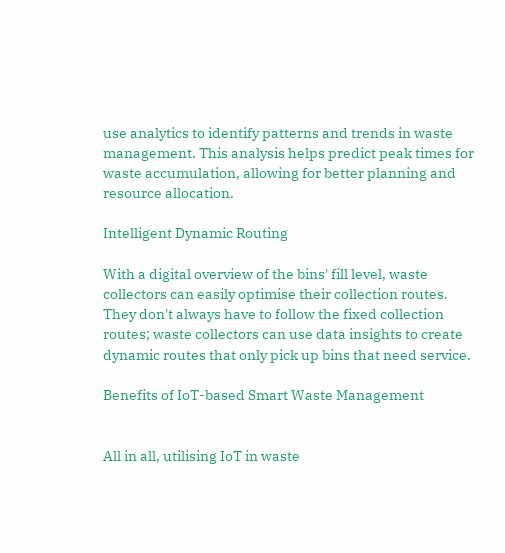use analytics to identify patterns and trends in waste management. This analysis helps predict peak times for waste accumulation, allowing for better planning and resource allocation.

Intelligent Dynamic Routing

With a digital overview of the bins' fill level, waste collectors can easily optimise their collection routes. They don't always have to follow the fixed collection routes; waste collectors can use data insights to create dynamic routes that only pick up bins that need service.

Benefits of IoT-based Smart Waste Management


All in all, utilising IoT in waste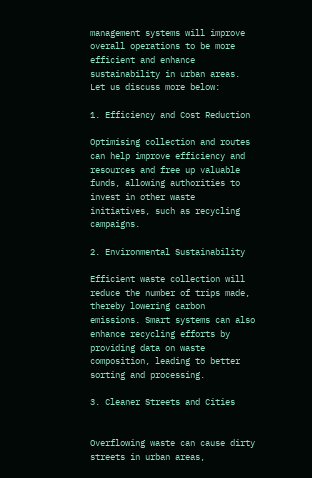management systems will improve overall operations to be more efficient and enhance sustainability in urban areas. Let us discuss more below:

1. Efficiency and Cost Reduction

Optimising collection and routes can help improve efficiency and resources and free up valuable funds, allowing authorities to invest in other waste initiatives, such as recycling campaigns.

2. Environmental Sustainability

Efficient waste collection will reduce the number of trips made, thereby lowering carbon emissions. Smart systems can also enhance recycling efforts by providing data on waste composition, leading to better sorting and processing.

3. Cleaner Streets and Cities


Overflowing waste can cause dirty streets in urban areas,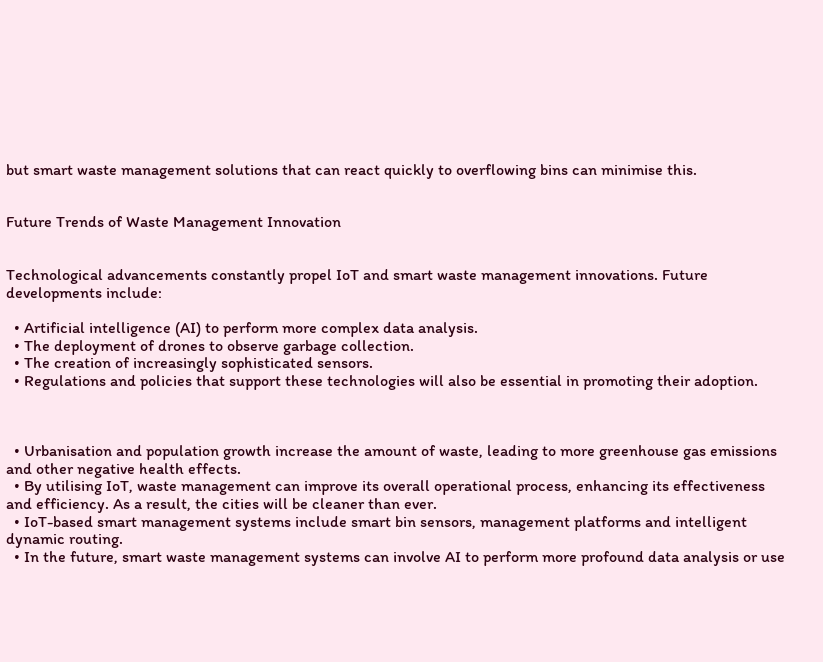but smart waste management solutions that can react quickly to overflowing bins can minimise this.


Future Trends of Waste Management Innovation


Technological advancements constantly propel IoT and smart waste management innovations. Future developments include:

  • Artificial intelligence (AI) to perform more complex data analysis.
  • The deployment of drones to observe garbage collection.
  • The creation of increasingly sophisticated sensors.
  • Regulations and policies that support these technologies will also be essential in promoting their adoption.



  • Urbanisation and population growth increase the amount of waste, leading to more greenhouse gas emissions and other negative health effects.
  • By utilising IoT, waste management can improve its overall operational process, enhancing its effectiveness and efficiency. As a result, the cities will be cleaner than ever.
  • IoT-based smart management systems include smart bin sensors, management platforms and intelligent dynamic routing.
  • In the future, smart waste management systems can involve AI to perform more profound data analysis or use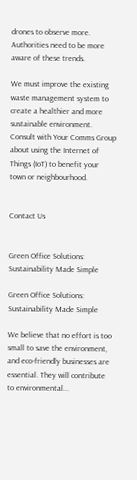drones to observe more. Authorities need to be more aware of these trends.

We must improve the existing waste management system to create a healthier and more sustainable environment. Consult with Your Comms Group about using the Internet of Things (IoT) to benefit your town or neighbourhood.


Contact Us


Green Office Solutions: Sustainability Made Simple

Green Office Solutions: Sustainability Made Simple

We believe that no effort is too small to save the environment, and eco-friendly businesses are essential. They will contribute to environmental...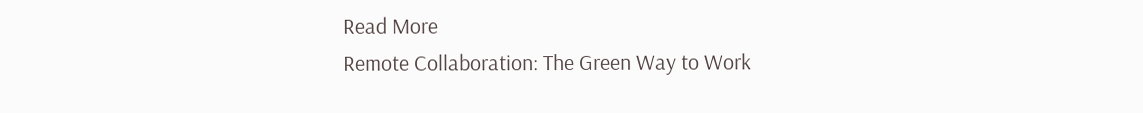Read More
Remote Collaboration: The Green Way to Work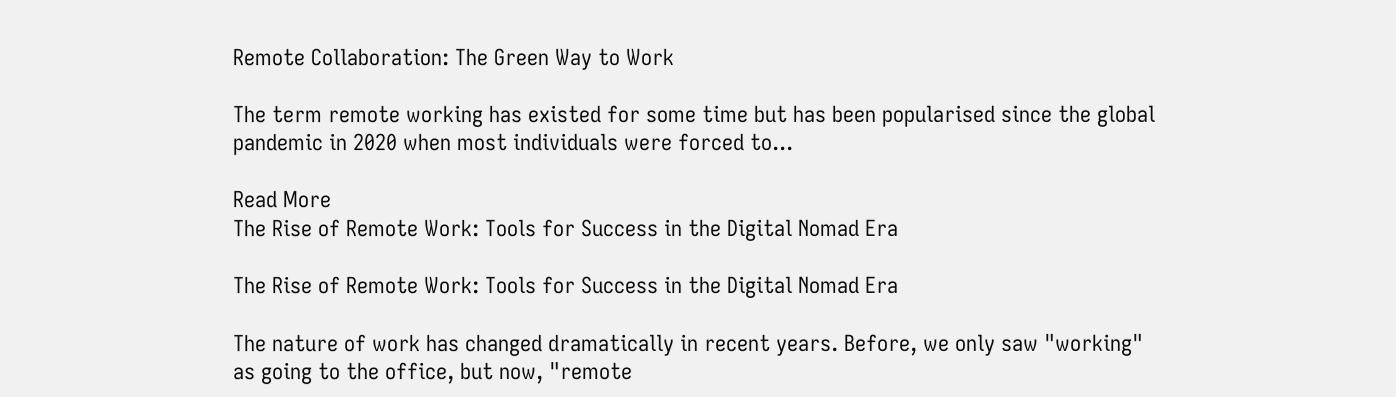Remote Collaboration: The Green Way to Work

The term remote working has existed for some time but has been popularised since the global pandemic in 2020 when most individuals were forced to...

Read More
The Rise of Remote Work: Tools for Success in the Digital Nomad Era

The Rise of Remote Work: Tools for Success in the Digital Nomad Era

The nature of work has changed dramatically in recent years. Before, we only saw "working" as going to the office, but now, "remote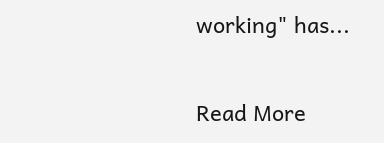working" has...

Read More